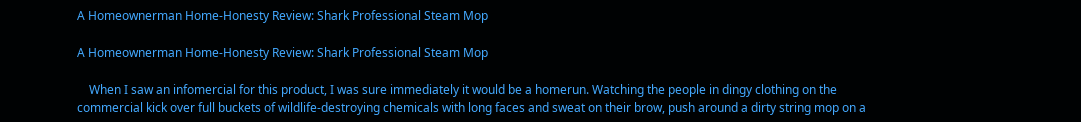A Homeownerman Home-Honesty Review: Shark Professional Steam Mop

A Homeownerman Home-Honesty Review: Shark Professional Steam Mop

    When I saw an infomercial for this product, I was sure immediately it would be a homerun. Watching the people in dingy clothing on the commercial kick over full buckets of wildlife-destroying chemicals with long faces and sweat on their brow, push around a dirty string mop on a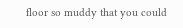floor so muddy that you could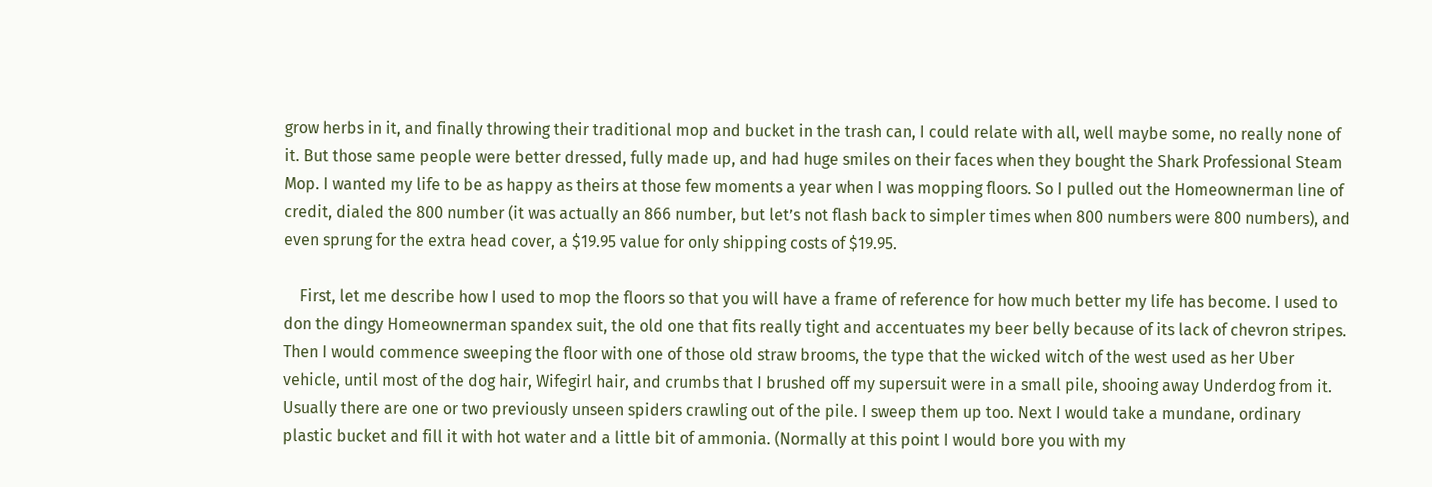grow herbs in it, and finally throwing their traditional mop and bucket in the trash can, I could relate with all, well maybe some, no really none of it. But those same people were better dressed, fully made up, and had huge smiles on their faces when they bought the Shark Professional Steam Mop. I wanted my life to be as happy as theirs at those few moments a year when I was mopping floors. So I pulled out the Homeownerman line of credit, dialed the 800 number (it was actually an 866 number, but let’s not flash back to simpler times when 800 numbers were 800 numbers), and even sprung for the extra head cover, a $19.95 value for only shipping costs of $19.95.

    First, let me describe how I used to mop the floors so that you will have a frame of reference for how much better my life has become. I used to don the dingy Homeownerman spandex suit, the old one that fits really tight and accentuates my beer belly because of its lack of chevron stripes. Then I would commence sweeping the floor with one of those old straw brooms, the type that the wicked witch of the west used as her Uber vehicle, until most of the dog hair, Wifegirl hair, and crumbs that I brushed off my supersuit were in a small pile, shooing away Underdog from it. Usually there are one or two previously unseen spiders crawling out of the pile. I sweep them up too. Next I would take a mundane, ordinary plastic bucket and fill it with hot water and a little bit of ammonia. (Normally at this point I would bore you with my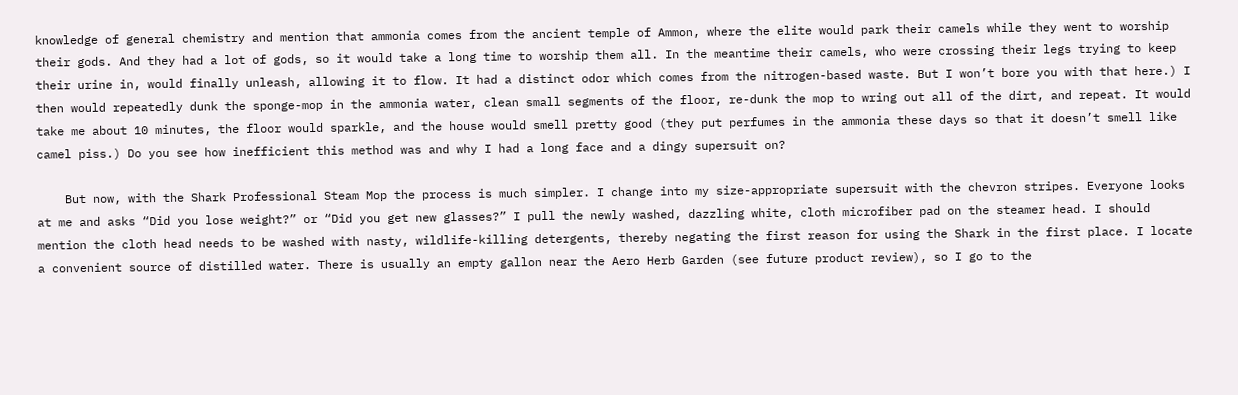knowledge of general chemistry and mention that ammonia comes from the ancient temple of Ammon, where the elite would park their camels while they went to worship their gods. And they had a lot of gods, so it would take a long time to worship them all. In the meantime their camels, who were crossing their legs trying to keep their urine in, would finally unleash, allowing it to flow. It had a distinct odor which comes from the nitrogen-based waste. But I won’t bore you with that here.) I then would repeatedly dunk the sponge-mop in the ammonia water, clean small segments of the floor, re-dunk the mop to wring out all of the dirt, and repeat. It would take me about 10 minutes, the floor would sparkle, and the house would smell pretty good (they put perfumes in the ammonia these days so that it doesn’t smell like camel piss.) Do you see how inefficient this method was and why I had a long face and a dingy supersuit on?

    But now, with the Shark Professional Steam Mop the process is much simpler. I change into my size-appropriate supersuit with the chevron stripes. Everyone looks at me and asks “Did you lose weight?” or “Did you get new glasses?” I pull the newly washed, dazzling white, cloth microfiber pad on the steamer head. I should mention the cloth head needs to be washed with nasty, wildlife-killing detergents, thereby negating the first reason for using the Shark in the first place. I locate a convenient source of distilled water. There is usually an empty gallon near the Aero Herb Garden (see future product review), so I go to the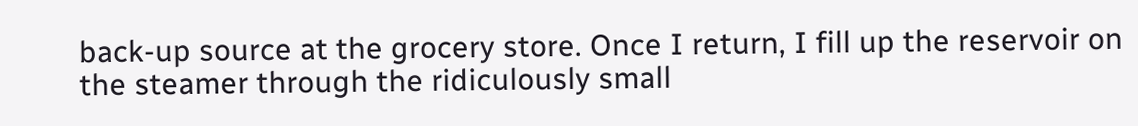back-up source at the grocery store. Once I return, I fill up the reservoir on the steamer through the ridiculously small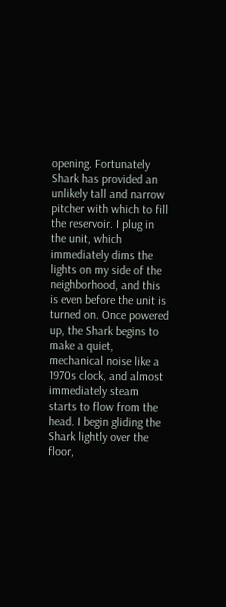opening. Fortunately Shark has provided an unlikely tall and narrow pitcher with which to fill the reservoir. I plug in the unit, which immediately dims the lights on my side of the neighborhood, and this is even before the unit is turned on. Once powered up, the Shark begins to make a quiet, mechanical noise like a 1970s clock, and almost immediately steam starts to flow from the head. I begin gliding the Shark lightly over the floor,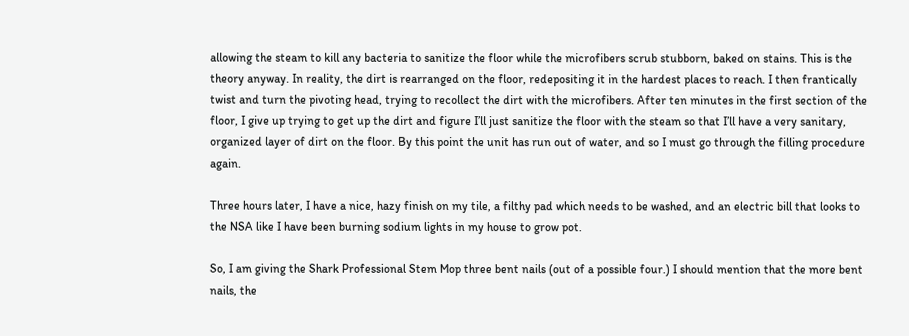allowing the steam to kill any bacteria to sanitize the floor while the microfibers scrub stubborn, baked on stains. This is the theory anyway. In reality, the dirt is rearranged on the floor, redepositing it in the hardest places to reach. I then frantically twist and turn the pivoting head, trying to recollect the dirt with the microfibers. After ten minutes in the first section of the floor, I give up trying to get up the dirt and figure I’ll just sanitize the floor with the steam so that I’ll have a very sanitary, organized layer of dirt on the floor. By this point the unit has run out of water, and so I must go through the filling procedure again.

Three hours later, I have a nice, hazy finish on my tile, a filthy pad which needs to be washed, and an electric bill that looks to the NSA like I have been burning sodium lights in my house to grow pot.

So, I am giving the Shark Professional Stem Mop three bent nails (out of a possible four.) I should mention that the more bent nails, the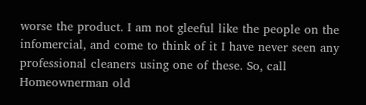worse the product. I am not gleeful like the people on the infomercial, and come to think of it I have never seen any professional cleaners using one of these. So, call Homeownerman old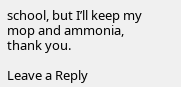school, but I’ll keep my mop and ammonia, thank you.

Leave a Reply